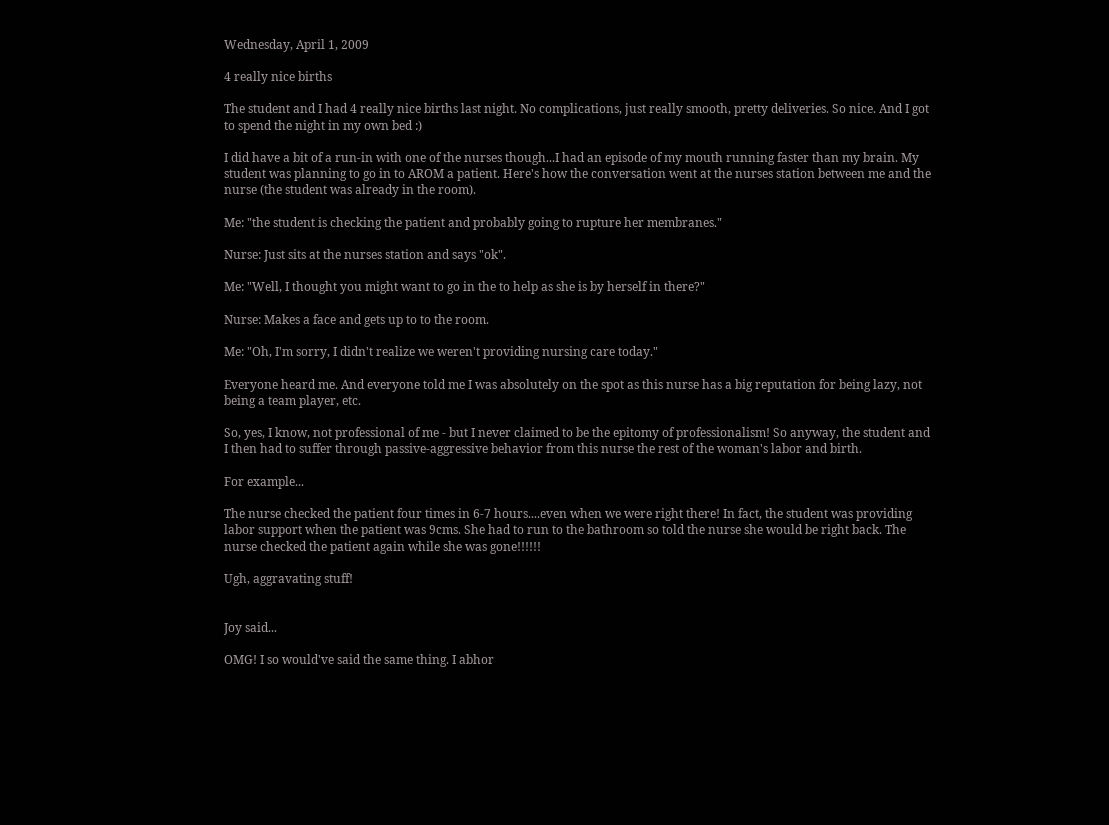Wednesday, April 1, 2009

4 really nice births

The student and I had 4 really nice births last night. No complications, just really smooth, pretty deliveries. So nice. And I got to spend the night in my own bed :)

I did have a bit of a run-in with one of the nurses though...I had an episode of my mouth running faster than my brain. My student was planning to go in to AROM a patient. Here's how the conversation went at the nurses station between me and the nurse (the student was already in the room).

Me: "the student is checking the patient and probably going to rupture her membranes."

Nurse: Just sits at the nurses station and says "ok".

Me: "Well, I thought you might want to go in the to help as she is by herself in there?"

Nurse: Makes a face and gets up to to the room.

Me: "Oh, I'm sorry, I didn't realize we weren't providing nursing care today."

Everyone heard me. And everyone told me I was absolutely on the spot as this nurse has a big reputation for being lazy, not being a team player, etc.

So, yes, I know, not professional of me - but I never claimed to be the epitomy of professionalism! So anyway, the student and I then had to suffer through passive-aggressive behavior from this nurse the rest of the woman's labor and birth.

For example...

The nurse checked the patient four times in 6-7 hours....even when we were right there! In fact, the student was providing labor support when the patient was 9cms. She had to run to the bathroom so told the nurse she would be right back. The nurse checked the patient again while she was gone!!!!!!

Ugh, aggravating stuff!


Joy said...

OMG! I so would've said the same thing. I abhor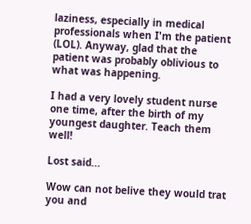laziness, especially in medical professionals when I'm the patient (LOL). Anyway, glad that the patient was probably oblivious to what was happening.

I had a very lovely student nurse one time, after the birth of my youngest daughter. Teach them well!

Lost said...

Wow can not belive they would trat you and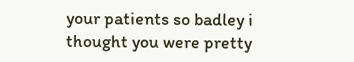your patients so badley i thought you were pretty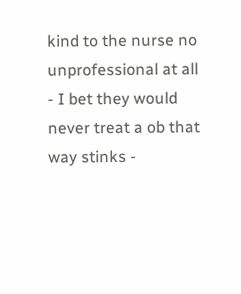kind to the nurse no unprofessional at all - I bet they would never treat a ob that way stinks -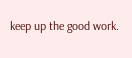keep up the good work.